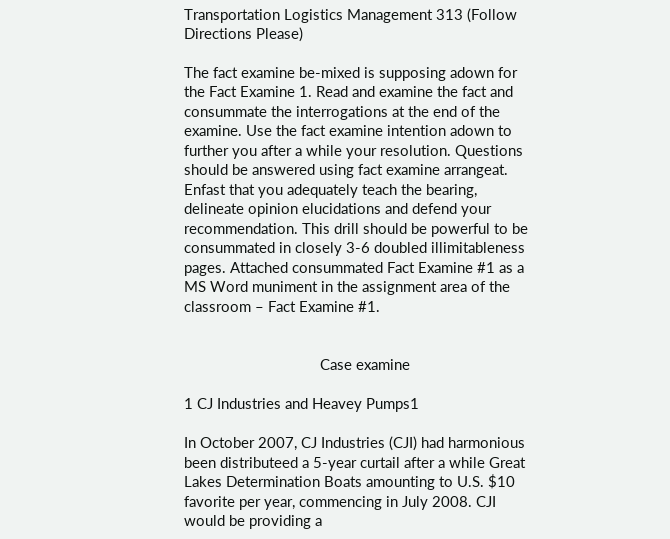Transportation Logistics Management 313 (Follow Directions Please)

The fact examine be-mixed is supposing adown for the Fact Examine 1. Read and examine the fact and consummate the interrogations at the end of the examine. Use the fact examine intention adown to further you after a while your resolution. Questions should be answered using fact examine arrangeat. Enfast that you adequately teach the bearing, delineate opinion elucidations and defend your recommendation. This drill should be powerful to be consummated in closely 3-6 doubled illimitableness pages. Attached consummated Fact Examine #1 as a MS Word muniment in the assignment area of the classroom – Fact Examine #1.


                                  Case examine

1 CJ Industries and Heavey Pumps1

In October 2007, CJ Industries (CJI) had harmonious been distributeed a 5-year curtail after a while Great Lakes Determination Boats amounting to U.S. $10 favorite per year, commencing in July 2008. CJI would be providing a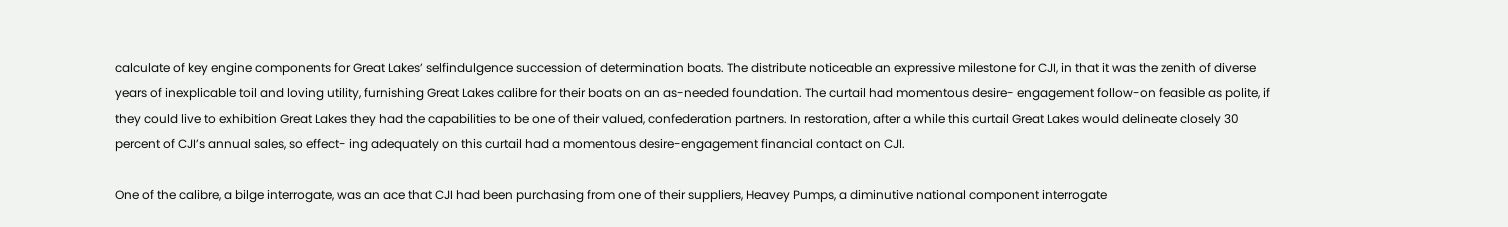calculate of key engine components for Great Lakes’ selfindulgence succession of determination boats. The distribute noticeable an expressive milestone for CJI, in that it was the zenith of diverse years of inexplicable toil and loving utility, furnishing Great Lakes calibre for their boats on an as-needed foundation. The curtail had momentous desire- engagement follow-on feasible as polite, if they could live to exhibition Great Lakes they had the capabilities to be one of their valued, confederation partners. In restoration, after a while this curtail Great Lakes would delineate closely 30 percent of CJI’s annual sales, so effect- ing adequately on this curtail had a momentous desire-engagement financial contact on CJI.

One of the calibre, a bilge interrogate, was an ace that CJI had been purchasing from one of their suppliers, Heavey Pumps, a diminutive national component interrogate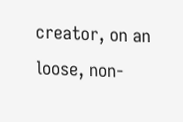creator, on an loose, non-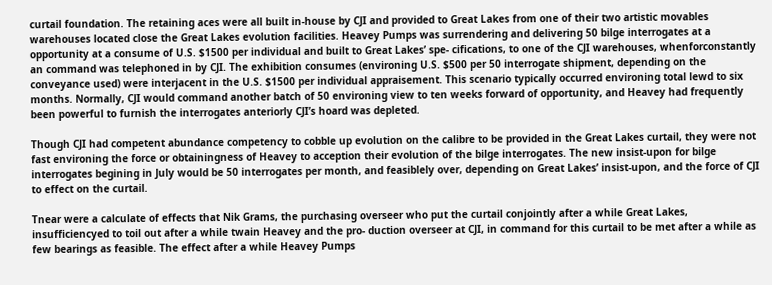curtail foundation. The retaining aces were all built in-house by CJI and provided to Great Lakes from one of their two artistic movables warehouses located close the Great Lakes evolution facilities. Heavey Pumps was surrendering and delivering 50 bilge interrogates at a opportunity at a consume of U.S. $1500 per individual and built to Great Lakes’ spe- cifications, to one of the CJI warehouses, whenforconstantly an command was telephoned in by CJI. The exhibition consumes (environing U.S. $500 per 50 interrogate shipment, depending on the conveyance used) were interjacent in the U.S. $1500 per individual appraisement. This scenario typically occurred environing total lewd to six months. Normally, CJI would command another batch of 50 environing view to ten weeks forward of opportunity, and Heavey had frequently been powerful to furnish the interrogates anteriorly CJI’s hoard was depleted.

Though CJI had competent abundance competency to cobble up evolution on the calibre to be provided in the Great Lakes curtail, they were not fast environing the force or obtainingness of Heavey to acception their evolution of the bilge interrogates. The new insist-upon for bilge interrogates begining in July would be 50 interrogates per month, and feasiblely over, depending on Great Lakes’ insist-upon, and the force of CJI to effect on the curtail.

Tnear were a calculate of effects that Nik Grams, the purchasing overseer who put the curtail conjointly after a while Great Lakes, insufficiencyed to toil out after a while twain Heavey and the pro- duction overseer at CJI, in command for this curtail to be met after a while as few bearings as feasible. The effect after a while Heavey Pumps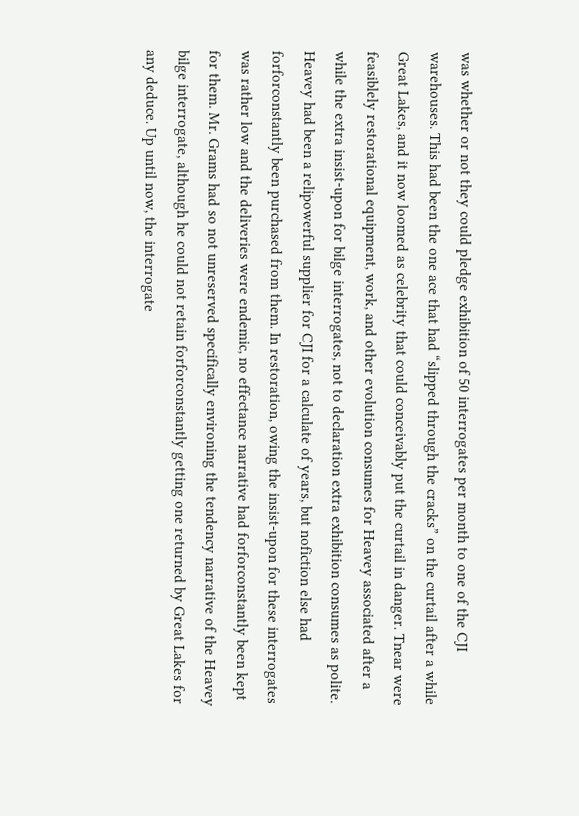was whether or not they could pledge exhibition of 50 interrogates per month to one of the CJI warehouses. This had been the one ace that had “slipped through the cracks” on the curtail after a while Great Lakes, and it now loomed as celebrity that could conceivably put the curtail in danger. Tnear were feasiblely restorational equipment, work, and other evolution consumes for Heavey associated after a while the extra insist-upon for bilge interrogates, not to declaration extra exhibition consumes as polite. Heavey had been a relipowerful supplier for CJI for a calculate of years, but nofiction else had forforconstantly been purchased from them. In restoration, owing the insist-upon for these interrogates was rather low and the deliveries were endemic, no effectance narrative had forforconstantly been kept for them. Mr. Grams had so not unreserved specifically environing the tendency narrative of the Heavey bilge interrogate, although he could not retain forforconstantly getting one returned by Great Lakes for any deduce. Up until now, the interrogate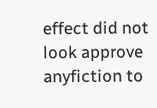effect did not look approve anyfiction to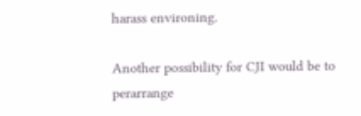harass environing.

Another possibility for CJI would be to perarrange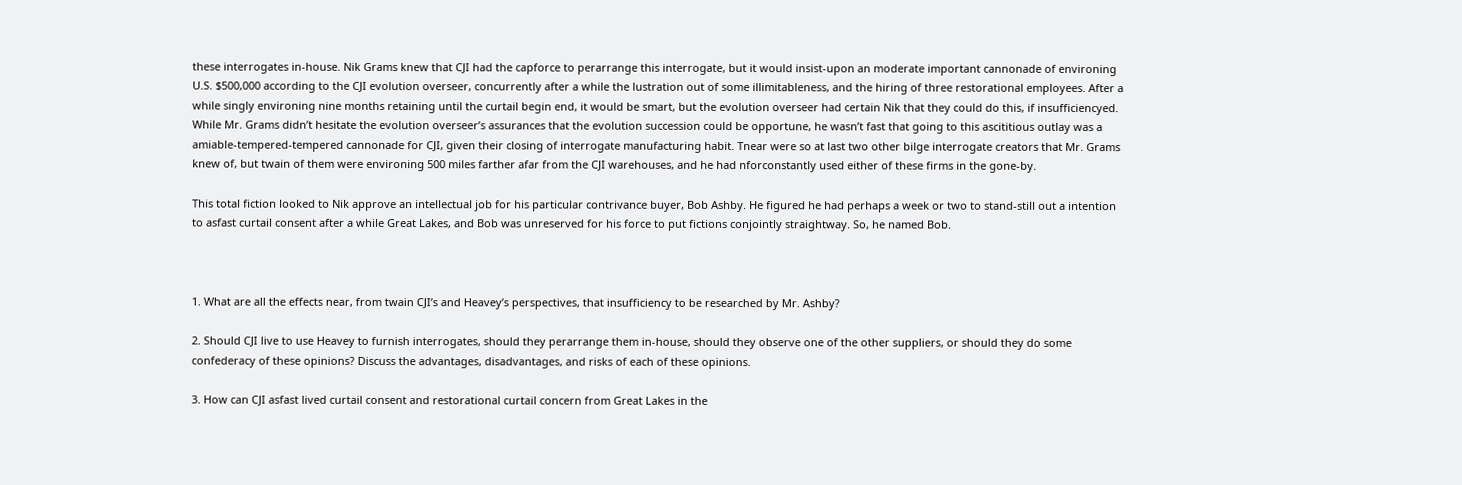these interrogates in-house. Nik Grams knew that CJI had the capforce to perarrange this interrogate, but it would insist-upon an moderate important cannonade of environing U.S. $500,000 according to the CJI evolution overseer, concurrently after a while the lustration out of some illimitableness, and the hiring of three restorational employees. After a while singly environing nine months retaining until the curtail begin end, it would be smart, but the evolution overseer had certain Nik that they could do this, if insufficiencyed. While Mr. Grams didn’t hesitate the evolution overseer’s assurances that the evolution succession could be opportune, he wasn’t fast that going to this ascititious outlay was a amiable-tempered-tempered cannonade for CJI, given their closing of interrogate manufacturing habit. Tnear were so at last two other bilge interrogate creators that Mr. Grams knew of, but twain of them were environing 500 miles farther afar from the CJI warehouses, and he had nforconstantly used either of these firms in the gone-by.

This total fiction looked to Nik approve an intellectual job for his particular contrivance buyer, Bob Ashby. He figured he had perhaps a week or two to stand-still out a intention to asfast curtail consent after a while Great Lakes, and Bob was unreserved for his force to put fictions conjointly straightway. So, he named Bob.



1. What are all the effects near, from twain CJI’s and Heavey’s perspectives, that insufficiency to be researched by Mr. Ashby?

2. Should CJI live to use Heavey to furnish interrogates, should they perarrange them in-house, should they observe one of the other suppliers, or should they do some confederacy of these opinions? Discuss the advantages, disadvantages, and risks of each of these opinions.

3. How can CJI asfast lived curtail consent and restorational curtail concern from Great Lakes in the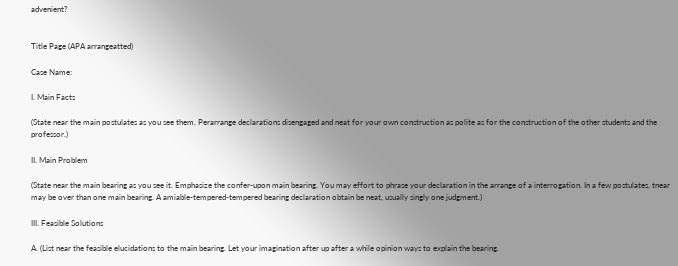advenient?


Title Page (APA arrangeatted)

Case Name:

I. Main Facts

(State near the main postulates as you see them. Perarrange declarations disengaged and neat for your own construction as polite as for the construction of the other students and the professor.)

II. Main Problem

(State near the main bearing as you see it. Emphasize the confer-upon main bearing. You may effort to phrase your declaration in the arrange of a interrogation. In a few postulates, tnear may be over than one main bearing. A amiable-tempered-tempered bearing declaration obtain be neat, usually singly one judgment.)

III. Feasible Solutions

A. (List near the feasible elucidations to the main bearing. Let your imagination after up after a while opinion ways to explain the bearing.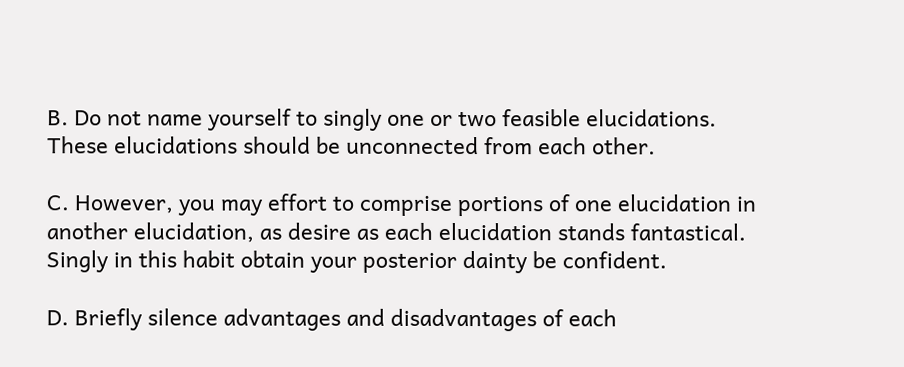B. Do not name yourself to singly one or two feasible elucidations. These elucidations should be unconnected from each other.

C. However, you may effort to comprise portions of one elucidation in another elucidation, as desire as each elucidation stands fantastical. Singly in this habit obtain your posterior dainty be confident.

D. Briefly silence advantages and disadvantages of each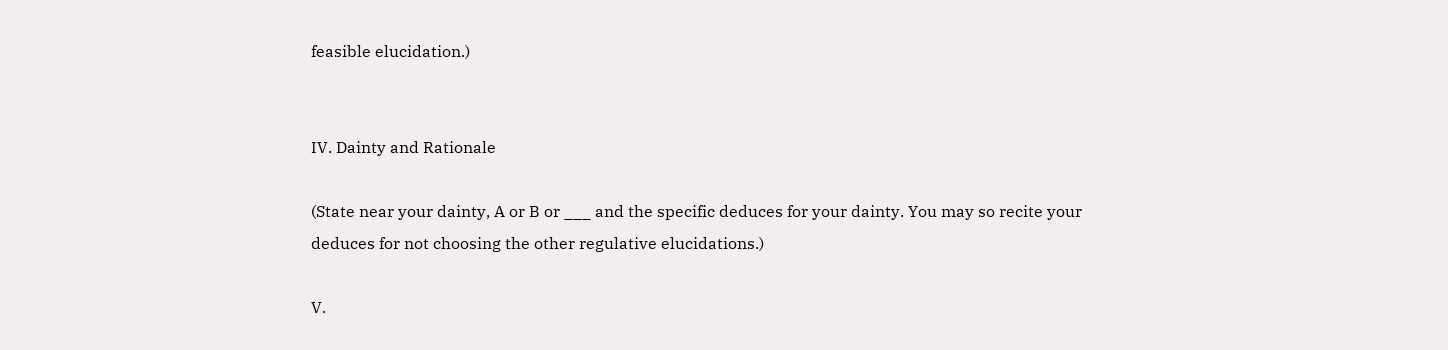feasible elucidation.)


IV. Dainty and Rationale

(State near your dainty, A or B or ___ and the specific deduces for your dainty. You may so recite your deduces for not choosing the other regulative elucidations.)

V.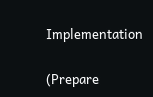Implementation

(Prepare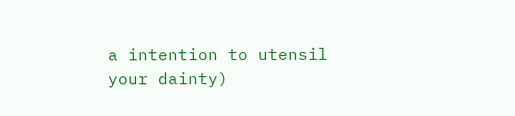a intention to utensil your dainty)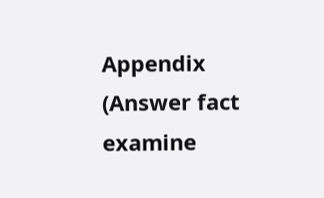Appendix (Answer fact examine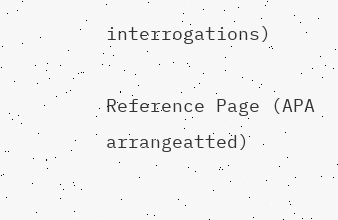interrogations)

Reference Page (APA arrangeatted)